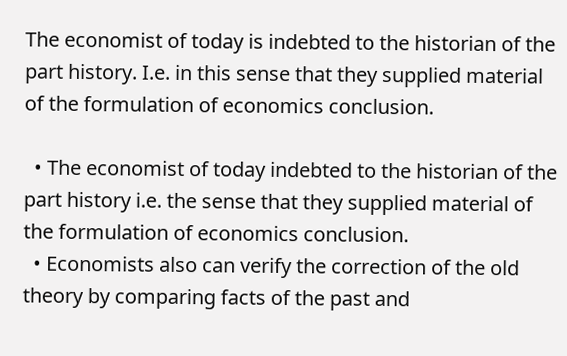The economist of today is indebted to the historian of the part history. I.e. in this sense that they supplied material of the formulation of economics conclusion.

  • The economist of today indebted to the historian of the part history i.e. the sense that they supplied material of the formulation of economics conclusion.
  • Economists also can verify the correction of the old theory by comparing facts of the past and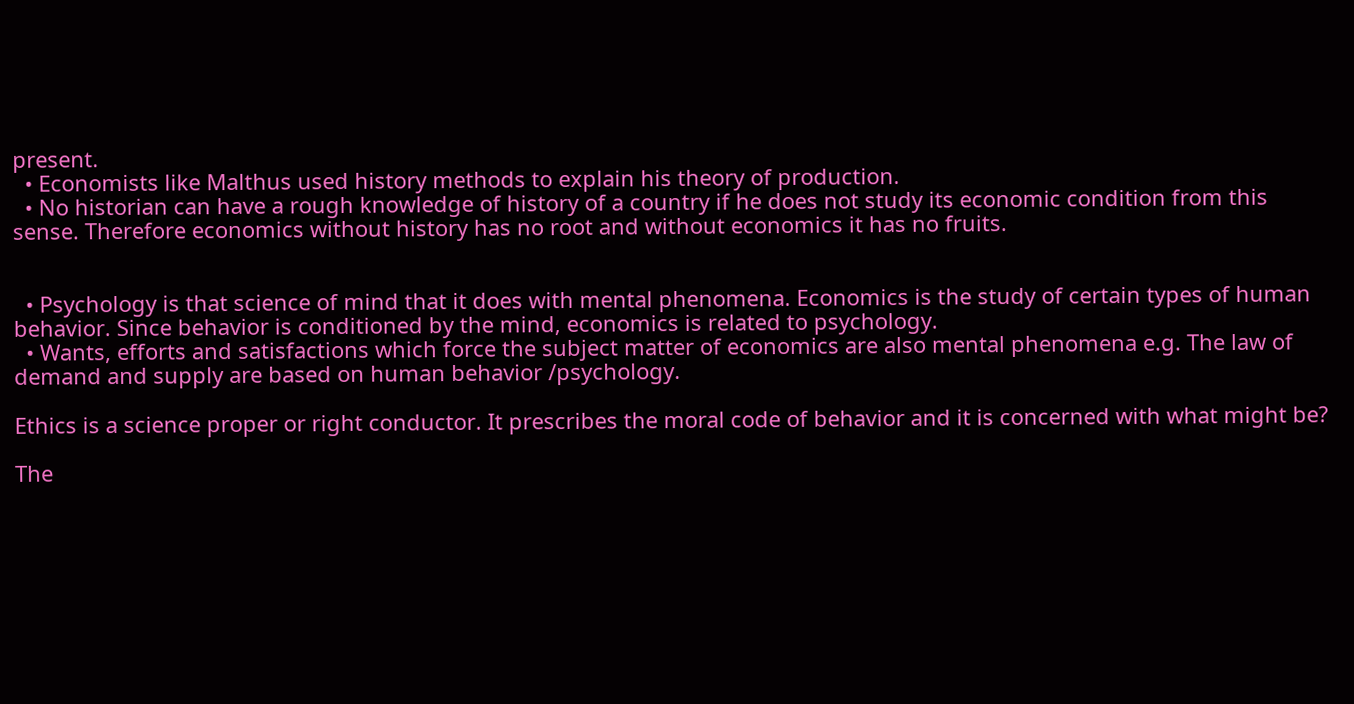present.
  • Economists like Malthus used history methods to explain his theory of production.
  • No historian can have a rough knowledge of history of a country if he does not study its economic condition from this sense. Therefore economics without history has no root and without economics it has no fruits.


  • Psychology is that science of mind that it does with mental phenomena. Economics is the study of certain types of human behavior. Since behavior is conditioned by the mind, economics is related to psychology.
  • Wants, efforts and satisfactions which force the subject matter of economics are also mental phenomena e.g. The law of demand and supply are based on human behavior /psychology.

Ethics is a science proper or right conductor. It prescribes the moral code of behavior and it is concerned with what might be?

The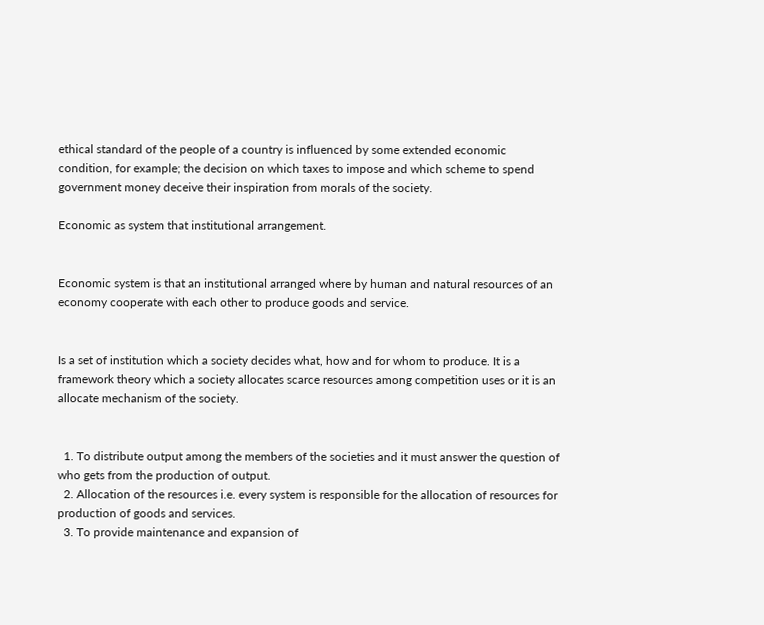ethical standard of the people of a country is influenced by some extended economic condition, for example; the decision on which taxes to impose and which scheme to spend government money deceive their inspiration from morals of the society.

Economic as system that institutional arrangement.


Economic system is that an institutional arranged where by human and natural resources of an economy cooperate with each other to produce goods and service.


Is a set of institution which a society decides what, how and for whom to produce. It is a framework theory which a society allocates scarce resources among competition uses or it is an allocate mechanism of the society.


  1. To distribute output among the members of the societies and it must answer the question of who gets from the production of output.
  2. Allocation of the resources i.e. every system is responsible for the allocation of resources for production of goods and services.
  3. To provide maintenance and expansion of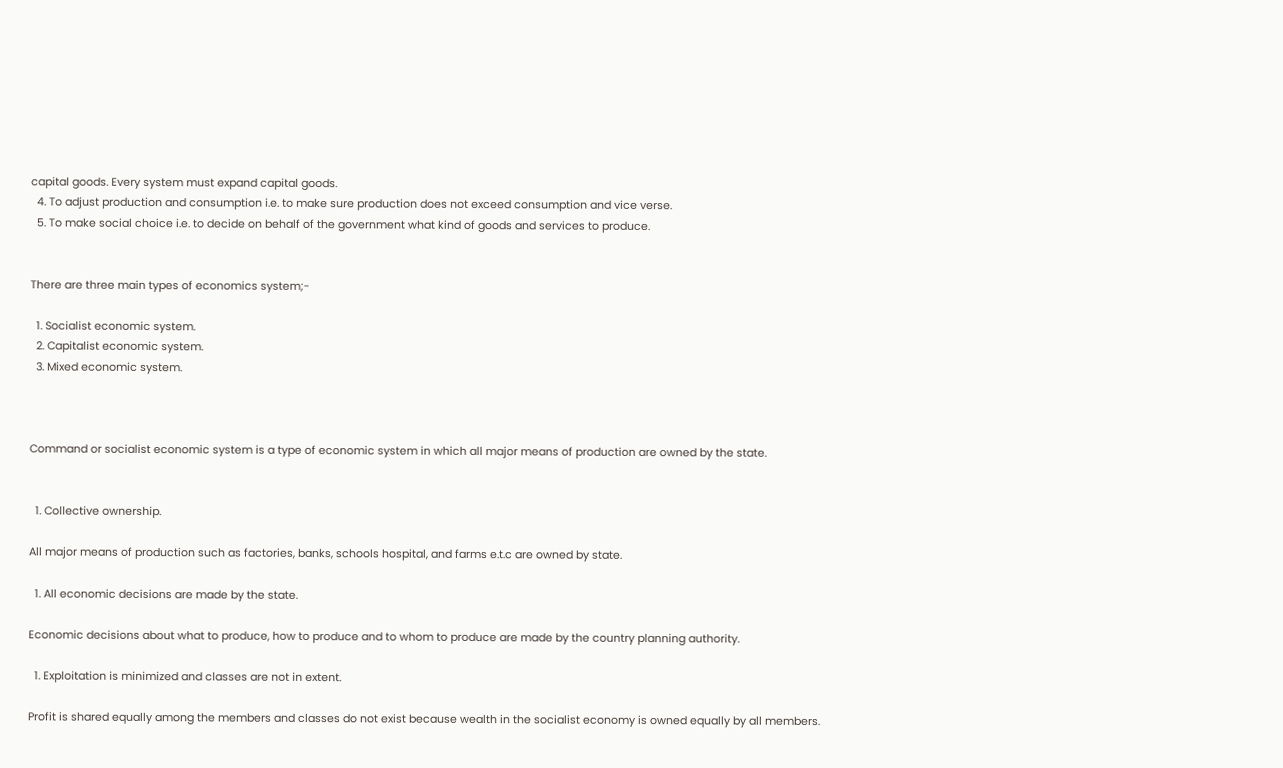capital goods. Every system must expand capital goods.
  4. To adjust production and consumption i.e. to make sure production does not exceed consumption and vice verse.
  5. To make social choice i.e. to decide on behalf of the government what kind of goods and services to produce.


There are three main types of economics system;-

  1. Socialist economic system.
  2. Capitalist economic system.
  3. Mixed economic system.



Command or socialist economic system is a type of economic system in which all major means of production are owned by the state.


  1. Collective ownership.

All major means of production such as factories, banks, schools hospital, and farms e.t.c are owned by state.

  1. All economic decisions are made by the state.

Economic decisions about what to produce, how to produce and to whom to produce are made by the country planning authority.

  1. Exploitation is minimized and classes are not in extent.

Profit is shared equally among the members and classes do not exist because wealth in the socialist economy is owned equally by all members.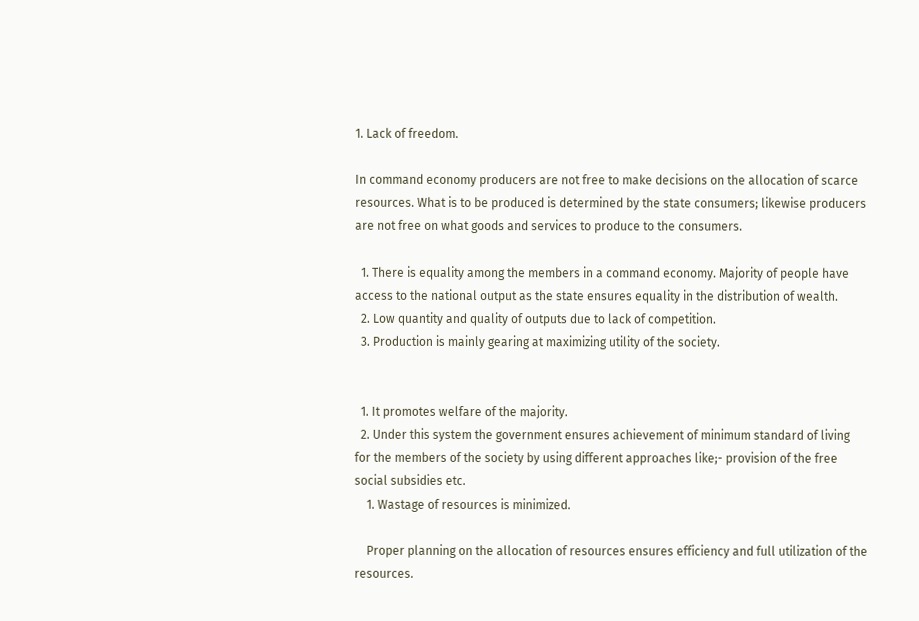1. Lack of freedom.

In command economy producers are not free to make decisions on the allocation of scarce resources. What is to be produced is determined by the state consumers; likewise producers are not free on what goods and services to produce to the consumers.

  1. There is equality among the members in a command economy. Majority of people have access to the national output as the state ensures equality in the distribution of wealth.
  2. Low quantity and quality of outputs due to lack of competition.
  3. Production is mainly gearing at maximizing utility of the society.


  1. It promotes welfare of the majority.
  2. Under this system the government ensures achievement of minimum standard of living for the members of the society by using different approaches like;- provision of the free social subsidies etc.
    1. Wastage of resources is minimized.

    Proper planning on the allocation of resources ensures efficiency and full utilization of the resources.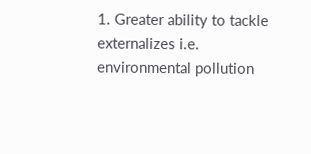1. Greater ability to tackle externalizes i.e. environmental pollution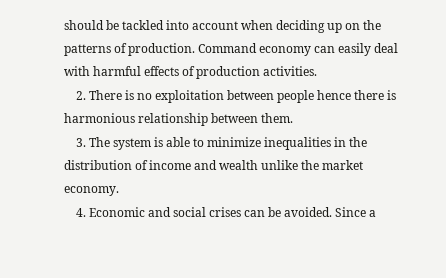should be tackled into account when deciding up on the patterns of production. Command economy can easily deal with harmful effects of production activities.
    2. There is no exploitation between people hence there is harmonious relationship between them.
    3. The system is able to minimize inequalities in the distribution of income and wealth unlike the market economy.
    4. Economic and social crises can be avoided. Since a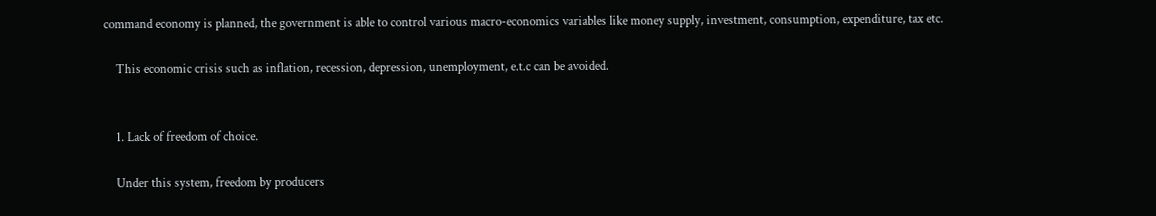command economy is planned, the government is able to control various macro-economics variables like money supply, investment, consumption, expenditure, tax etc.

    This economic crisis such as inflation, recession, depression, unemployment, e.t.c can be avoided.


    1. Lack of freedom of choice.

    Under this system, freedom by producers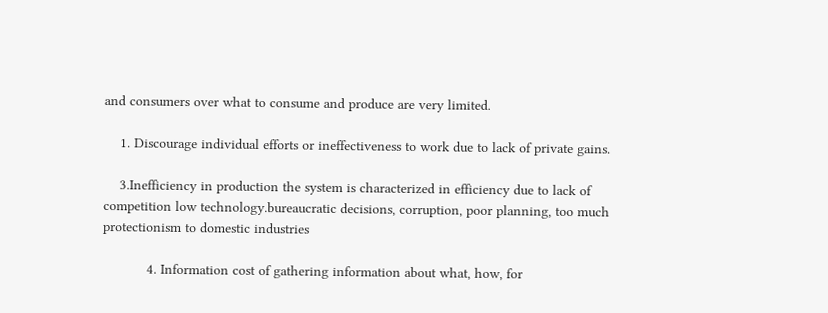and consumers over what to consume and produce are very limited.

    1. Discourage individual efforts or ineffectiveness to work due to lack of private gains.

    3.Inefficiency in production the system is characterized in efficiency due to lack of competition low technology.bureaucratic decisions, corruption, poor planning, too much protectionism to domestic industries

           4. Information cost of gathering information about what, how, for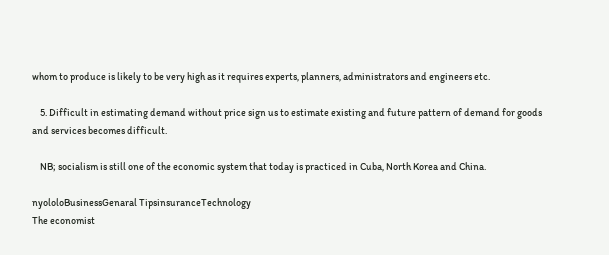whom to produce is likely to be very high as it requires experts, planners, administrators and engineers etc.

    5. Difficult in estimating demand without price sign us to estimate existing and future pattern of demand for goods and services becomes difficult.

    NB; socialism is still one of the economic system that today is practiced in Cuba, North Korea and China.

nyololoBusinessGenaral TipsinsuranceTechnology
The economist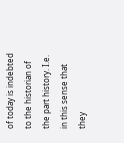of today is indebted to the historian of the part history. I.e. in this sense that they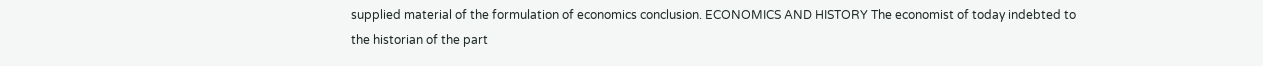supplied material of the formulation of economics conclusion. ECONOMICS AND HISTORY The economist of today indebted to the historian of the part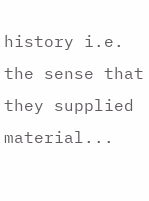history i.e. the sense that they supplied material...